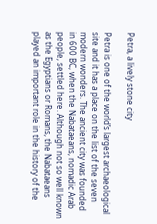Petra, a lively stone city

Petra is one of the world’s largest archaeological site and it has a place on the list of the seven modern wonders. The ancient city was founded in 600 BC, when the Nabataeans, nomadic Arab people, settled here. Although not so well known as the Egyptians or Romans, the Nabataeans played an important role in the history of the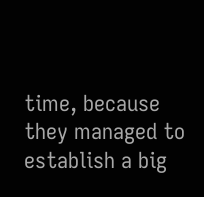time, because they managed to establish a big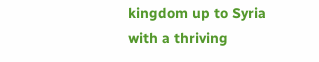kingdom up to Syria with a thriving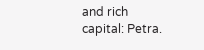and rich capital: Petra.